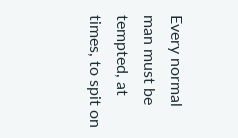Every normal man must be tempted, at times, to spit on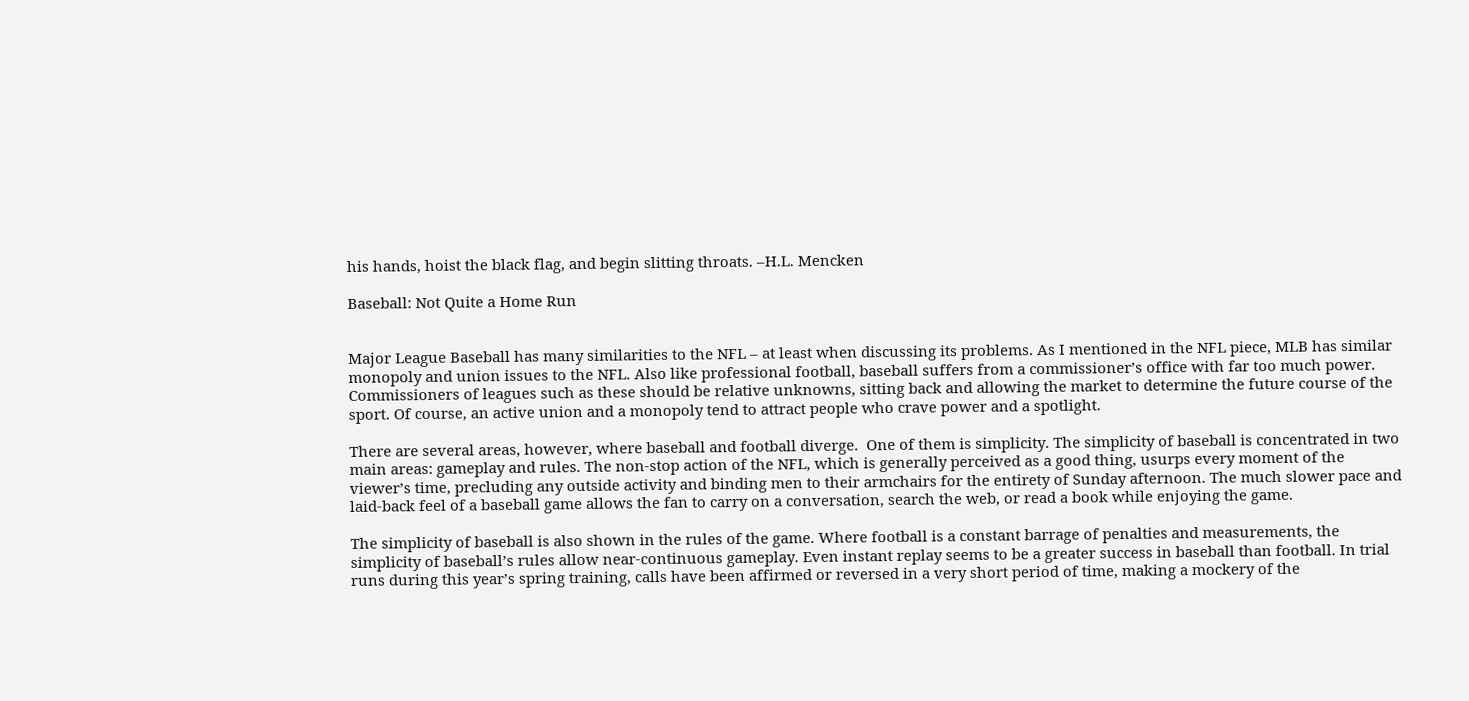his hands, hoist the black flag, and begin slitting throats. –H.L. Mencken

Baseball: Not Quite a Home Run


Major League Baseball has many similarities to the NFL – at least when discussing its problems. As I mentioned in the NFL piece, MLB has similar monopoly and union issues to the NFL. Also like professional football, baseball suffers from a commissioner’s office with far too much power. Commissioners of leagues such as these should be relative unknowns, sitting back and allowing the market to determine the future course of the sport. Of course, an active union and a monopoly tend to attract people who crave power and a spotlight.

There are several areas, however, where baseball and football diverge.  One of them is simplicity. The simplicity of baseball is concentrated in two main areas: gameplay and rules. The non-stop action of the NFL, which is generally perceived as a good thing, usurps every moment of the viewer’s time, precluding any outside activity and binding men to their armchairs for the entirety of Sunday afternoon. The much slower pace and laid-back feel of a baseball game allows the fan to carry on a conversation, search the web, or read a book while enjoying the game.

The simplicity of baseball is also shown in the rules of the game. Where football is a constant barrage of penalties and measurements, the simplicity of baseball’s rules allow near-continuous gameplay. Even instant replay seems to be a greater success in baseball than football. In trial runs during this year’s spring training, calls have been affirmed or reversed in a very short period of time, making a mockery of the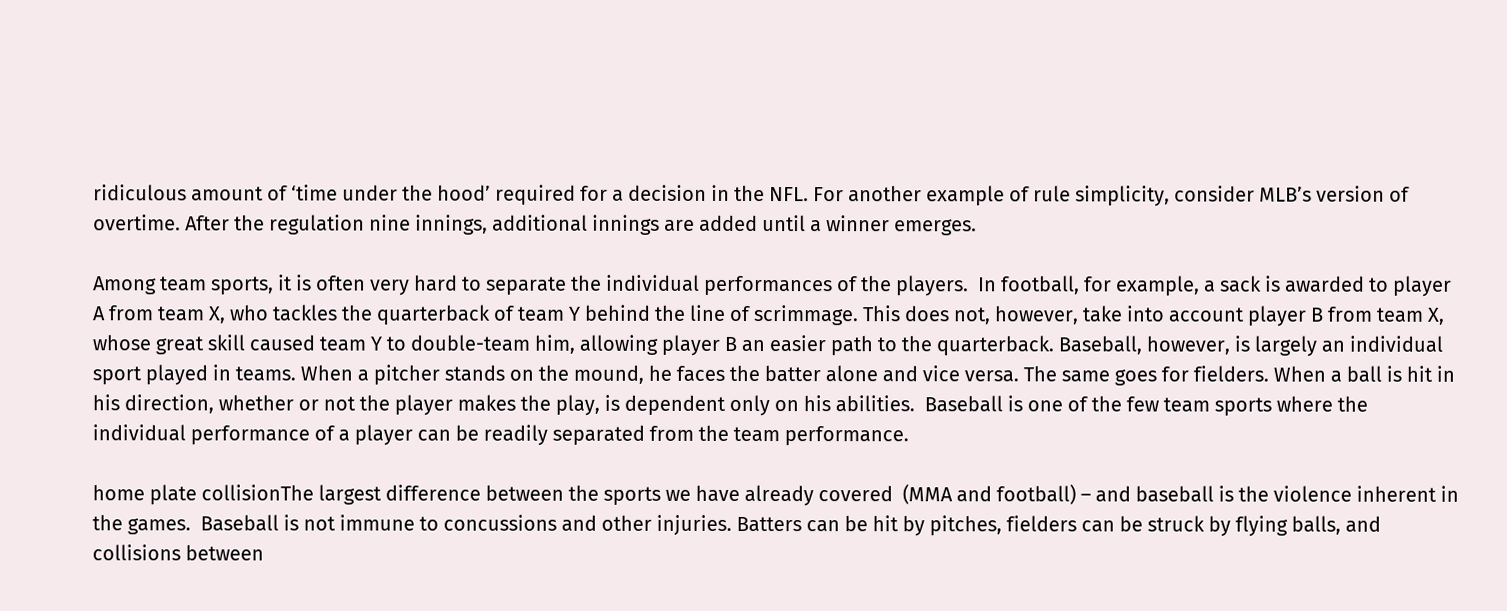ridiculous amount of ‘time under the hood’ required for a decision in the NFL. For another example of rule simplicity, consider MLB’s version of overtime. After the regulation nine innings, additional innings are added until a winner emerges.

Among team sports, it is often very hard to separate the individual performances of the players.  In football, for example, a sack is awarded to player A from team X, who tackles the quarterback of team Y behind the line of scrimmage. This does not, however, take into account player B from team X, whose great skill caused team Y to double-team him, allowing player B an easier path to the quarterback. Baseball, however, is largely an individual sport played in teams. When a pitcher stands on the mound, he faces the batter alone and vice versa. The same goes for fielders. When a ball is hit in his direction, whether or not the player makes the play, is dependent only on his abilities.  Baseball is one of the few team sports where the individual performance of a player can be readily separated from the team performance.

home plate collisionThe largest difference between the sports we have already covered  (MMA and football) – and baseball is the violence inherent in the games.  Baseball is not immune to concussions and other injuries. Batters can be hit by pitches, fielders can be struck by flying balls, and collisions between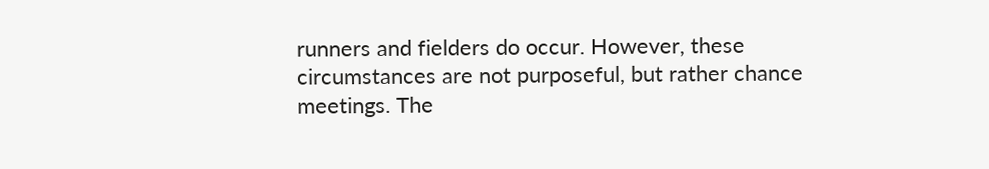runners and fielders do occur. However, these circumstances are not purposeful, but rather chance meetings. The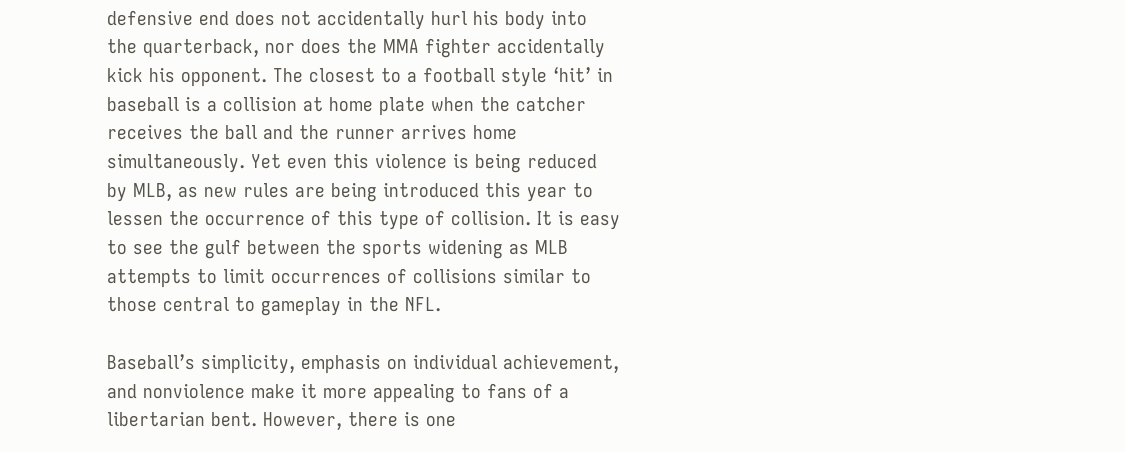defensive end does not accidentally hurl his body into the quarterback, nor does the MMA fighter accidentally kick his opponent. The closest to a football style ‘hit’ in baseball is a collision at home plate when the catcher receives the ball and the runner arrives home simultaneously. Yet even this violence is being reduced by MLB, as new rules are being introduced this year to lessen the occurrence of this type of collision. It is easy to see the gulf between the sports widening as MLB attempts to limit occurrences of collisions similar to those central to gameplay in the NFL.

Baseball’s simplicity, emphasis on individual achievement, and nonviolence make it more appealing to fans of a libertarian bent. However, there is one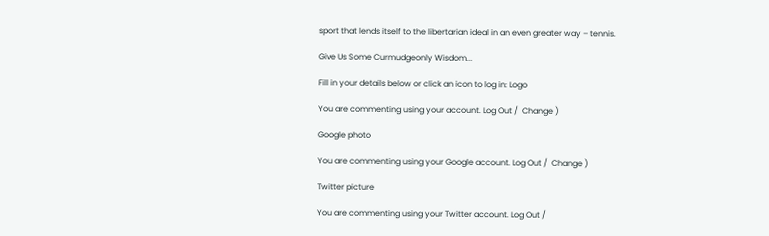sport that lends itself to the libertarian ideal in an even greater way – tennis.

Give Us Some Curmudgeonly Wisdom...

Fill in your details below or click an icon to log in: Logo

You are commenting using your account. Log Out /  Change )

Google photo

You are commenting using your Google account. Log Out /  Change )

Twitter picture

You are commenting using your Twitter account. Log Out /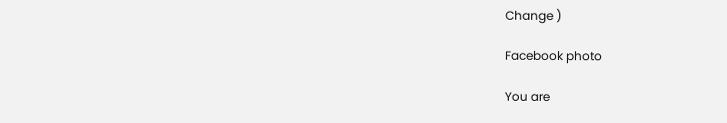Change )

Facebook photo

You are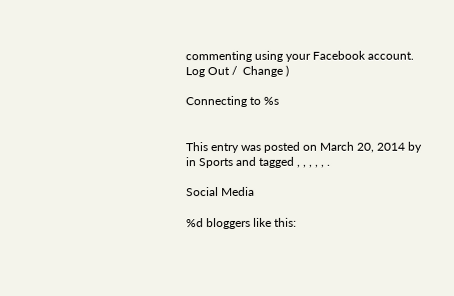commenting using your Facebook account. Log Out /  Change )

Connecting to %s


This entry was posted on March 20, 2014 by in Sports and tagged , , , , , .

Social Media

%d bloggers like this: